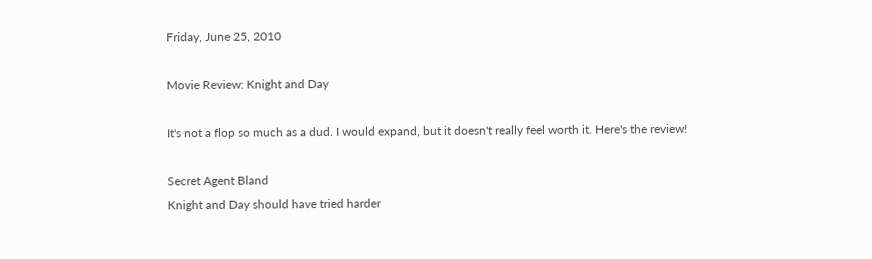Friday, June 25, 2010

Movie Review: Knight and Day

It's not a flop so much as a dud. I would expand, but it doesn't really feel worth it. Here's the review!

Secret Agent Bland
Knight and Day should have tried harder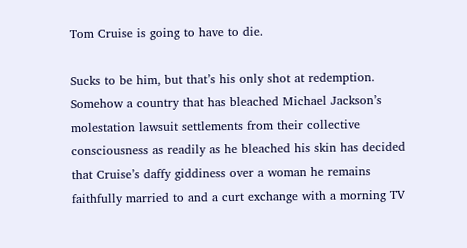Tom Cruise is going to have to die.

Sucks to be him, but that’s his only shot at redemption. Somehow a country that has bleached Michael Jackson’s molestation lawsuit settlements from their collective consciousness as readily as he bleached his skin has decided that Cruise’s daffy giddiness over a woman he remains faithfully married to and a curt exchange with a morning TV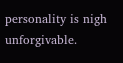personality is nigh unforgivable.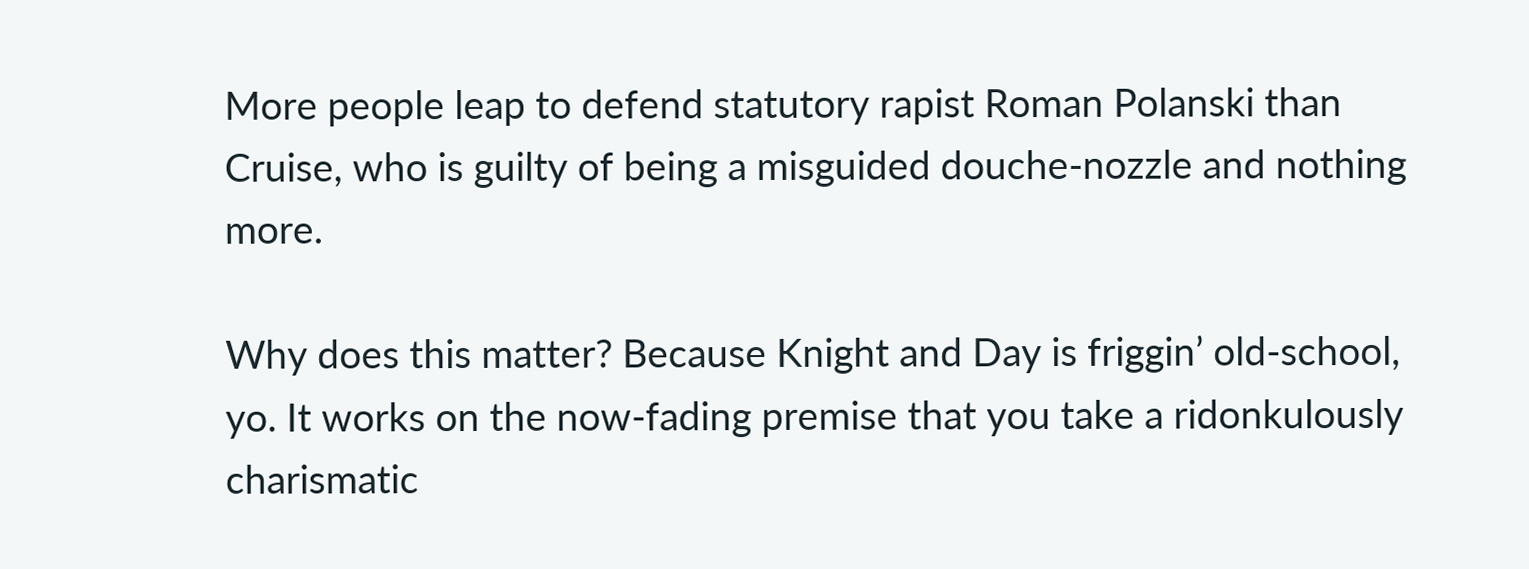More people leap to defend statutory rapist Roman Polanski than Cruise, who is guilty of being a misguided douche-nozzle and nothing more.

Why does this matter? Because Knight and Day is friggin’ old-school, yo. It works on the now-fading premise that you take a ridonkulously charismatic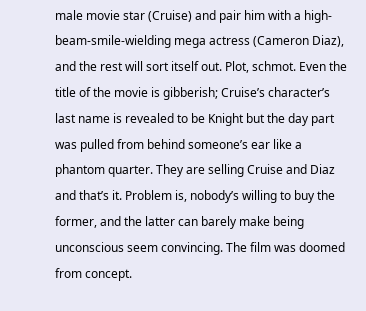male movie star (Cruise) and pair him with a high-beam-smile-wielding mega actress (Cameron Diaz), and the rest will sort itself out. Plot, schmot. Even the title of the movie is gibberish; Cruise’s character’s last name is revealed to be Knight but the day part was pulled from behind someone’s ear like a phantom quarter. They are selling Cruise and Diaz and that’s it. Problem is, nobody’s willing to buy the former, and the latter can barely make being unconscious seem convincing. The film was doomed from concept.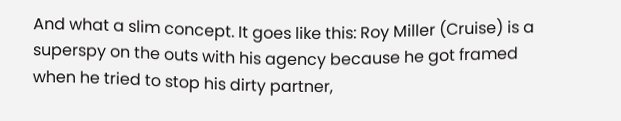And what a slim concept. It goes like this: Roy Miller (Cruise) is a superspy on the outs with his agency because he got framed when he tried to stop his dirty partner,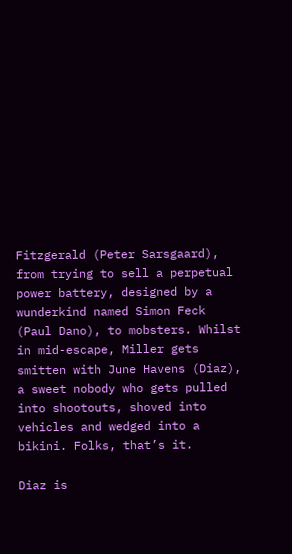Fitzgerald (Peter Sarsgaard), from trying to sell a perpetual power battery, designed by a wunderkind named Simon Feck (Paul Dano), to mobsters. Whilst in mid-escape, Miller gets smitten with June Havens (Diaz), a sweet nobody who gets pulled into shootouts, shoved into vehicles and wedged into a bikini. Folks, that’s it.

Diaz is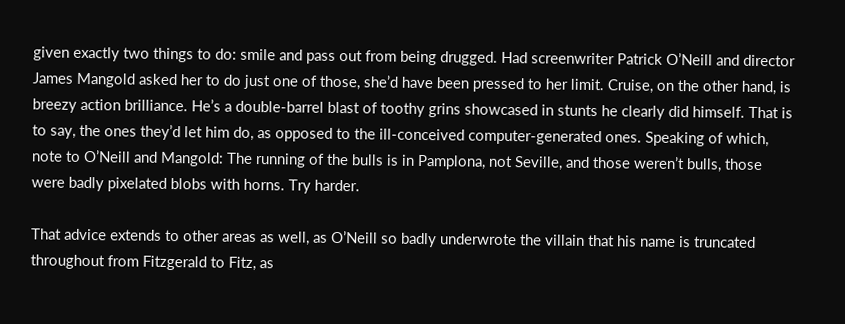given exactly two things to do: smile and pass out from being drugged. Had screenwriter Patrick O’Neill and director James Mangold asked her to do just one of those, she’d have been pressed to her limit. Cruise, on the other hand, is breezy action brilliance. He’s a double-barrel blast of toothy grins showcased in stunts he clearly did himself. That is to say, the ones they’d let him do, as opposed to the ill-conceived computer-generated ones. Speaking of which, note to O’Neill and Mangold: The running of the bulls is in Pamplona, not Seville, and those weren’t bulls, those were badly pixelated blobs with horns. Try harder.

That advice extends to other areas as well, as O’Neill so badly underwrote the villain that his name is truncated throughout from Fitzgerald to Fitz, as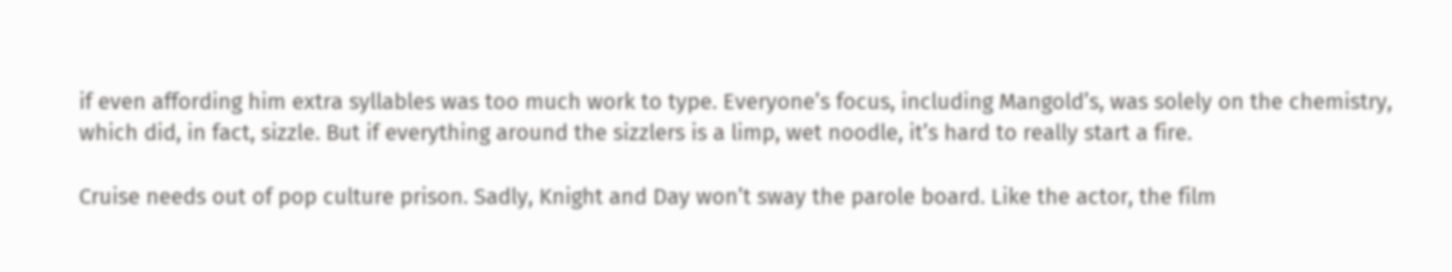if even affording him extra syllables was too much work to type. Everyone’s focus, including Mangold’s, was solely on the chemistry, which did, in fact, sizzle. But if everything around the sizzlers is a limp, wet noodle, it’s hard to really start a fire.

Cruise needs out of pop culture prison. Sadly, Knight and Day won’t sway the parole board. Like the actor, the film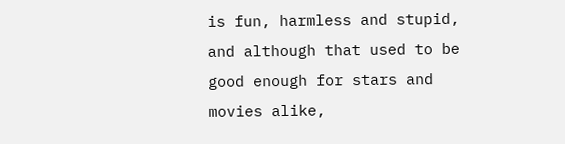is fun, harmless and stupid, and although that used to be good enough for stars and movies alike,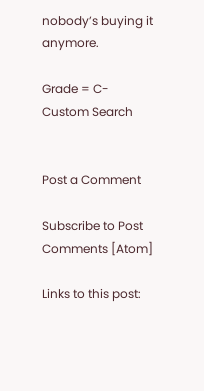nobody’s buying it anymore.

Grade = C-
Custom Search


Post a Comment

Subscribe to Post Comments [Atom]

Links to this post: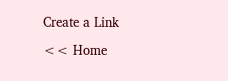Create a Link

<< Home